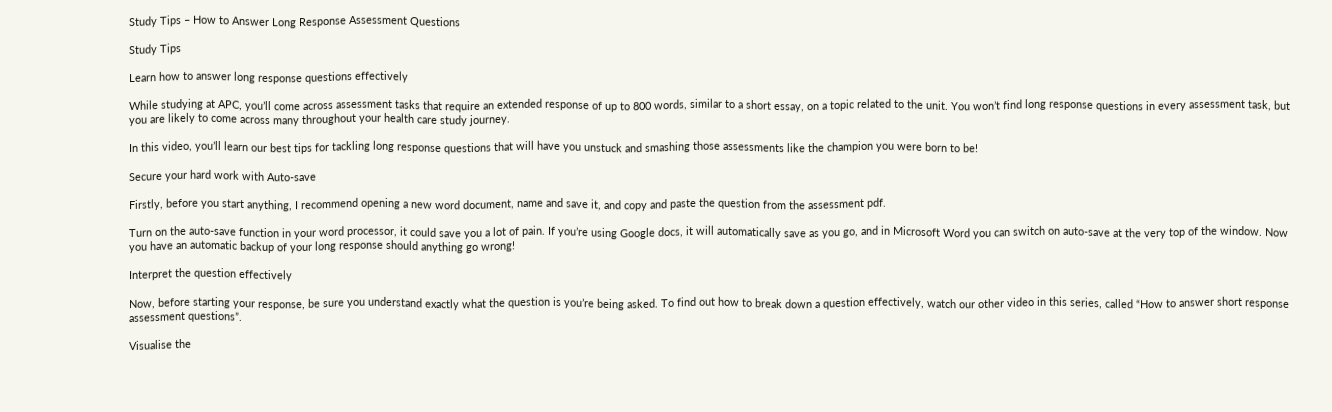Study Tips – How to Answer Long Response Assessment Questions

Study Tips

Learn how to answer long response questions effectively

While studying at APC, you’ll come across assessment tasks that require an extended response of up to 800 words, similar to a short essay, on a topic related to the unit. You won’t find long response questions in every assessment task, but you are likely to come across many throughout your health care study journey.

In this video, you’ll learn our best tips for tackling long response questions that will have you unstuck and smashing those assessments like the champion you were born to be!

Secure your hard work with Auto-save

Firstly, before you start anything, I recommend opening a new word document, name and save it, and copy and paste the question from the assessment pdf.

Turn on the auto-save function in your word processor, it could save you a lot of pain. If you’re using Google docs, it will automatically save as you go, and in Microsoft Word you can switch on auto-save at the very top of the window. Now you have an automatic backup of your long response should anything go wrong!

Interpret the question effectively

Now, before starting your response, be sure you understand exactly what the question is you’re being asked. To find out how to break down a question effectively, watch our other video in this series, called “How to answer short response assessment questions”.

Visualise the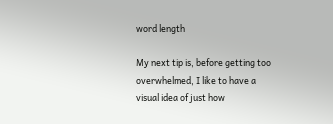word length

My next tip is, before getting too overwhelmed, I like to have a visual idea of just how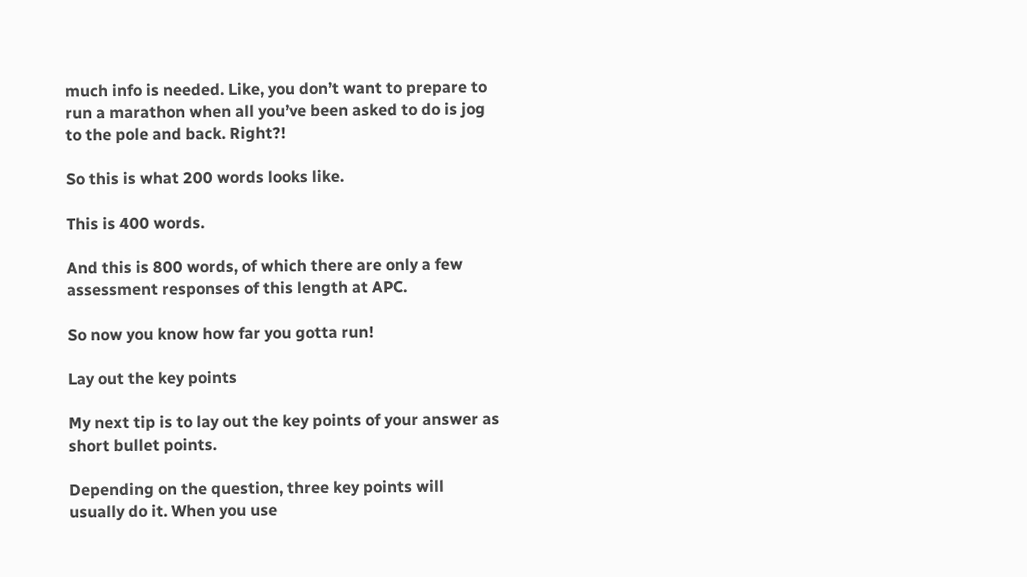much info is needed. Like, you don’t want to prepare to run a marathon when all you’ve been asked to do is jog to the pole and back. Right?!

So this is what 200 words looks like.

This is 400 words.

And this is 800 words, of which there are only a few assessment responses of this length at APC.

So now you know how far you gotta run!

Lay out the key points

My next tip is to lay out the key points of your answer as short bullet points.

Depending on the question, three key points will usually do it. When you use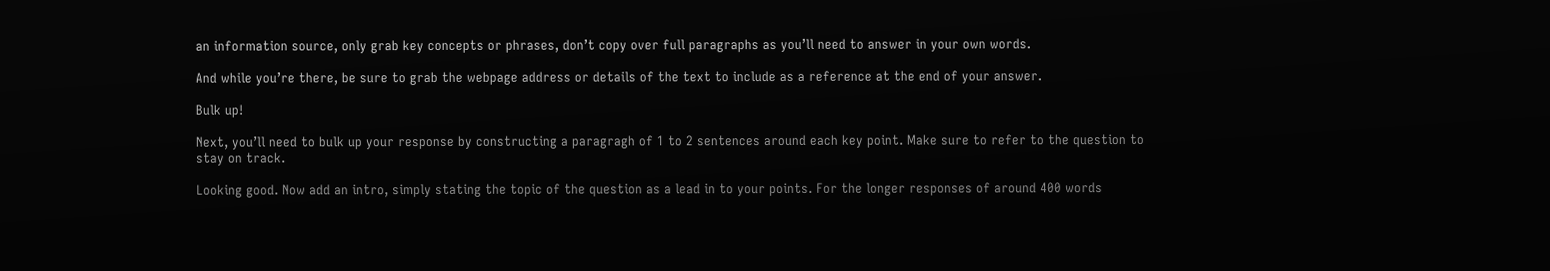an information source, only grab key concepts or phrases, don’t copy over full paragraphs as you’ll need to answer in your own words.

And while you’re there, be sure to grab the webpage address or details of the text to include as a reference at the end of your answer.

Bulk up!

Next, you’ll need to bulk up your response by constructing a paragragh of 1 to 2 sentences around each key point. Make sure to refer to the question to stay on track.

Looking good. Now add an intro, simply stating the topic of the question as a lead in to your points. For the longer responses of around 400 words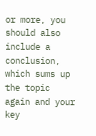or more, you should also include a conclusion, which sums up the topic again and your key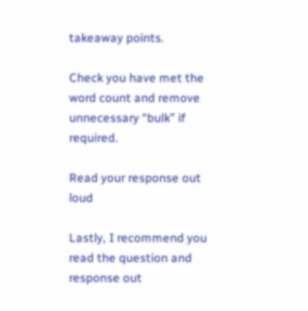takeaway points.

Check you have met the word count and remove unnecessary “bulk” if required.

Read your response out loud

Lastly, I recommend you read the question and response out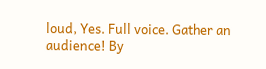loud, Yes. Full voice. Gather an audience! By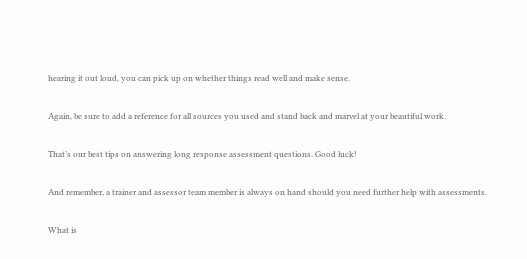hearing it out loud, you can pick up on whether things read well and make sense.

Again, be sure to add a reference for all sources you used and stand back and marvel at your beautiful work.

That’s our best tips on answering long response assessment questions. Good luck!

And remember, a trainer and assessor team member is always on hand should you need further help with assessments.

What is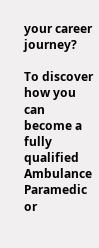your career journey?

To discover how you can become a fully qualified Ambulance Paramedic or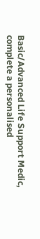Basic/Advanced Life Support Medic, complete a personalised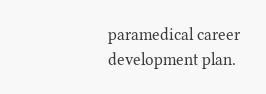paramedical career development plan.